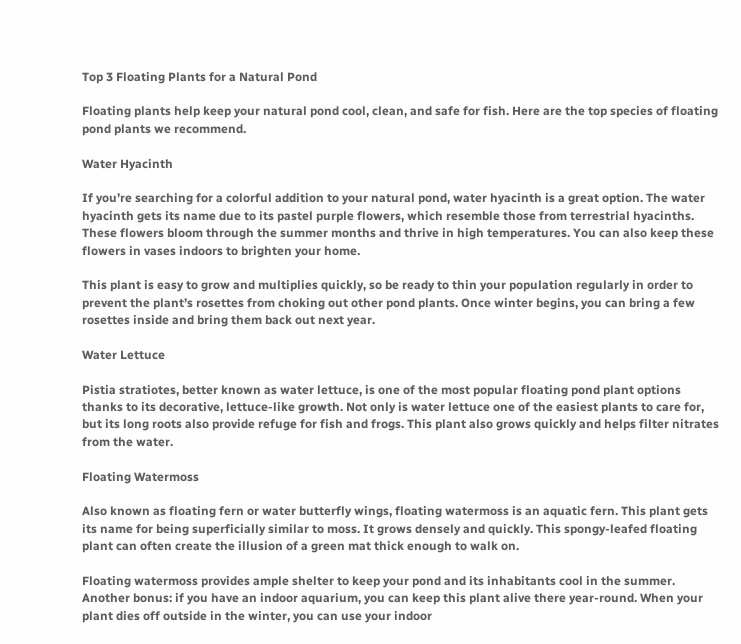Top 3 Floating Plants for a Natural Pond

Floating plants help keep your natural pond cool, clean, and safe for fish. Here are the top species of floating pond plants we recommend.

Water Hyacinth

If you’re searching for a colorful addition to your natural pond, water hyacinth is a great option. The water hyacinth gets its name due to its pastel purple flowers, which resemble those from terrestrial hyacinths. These flowers bloom through the summer months and thrive in high temperatures. You can also keep these flowers in vases indoors to brighten your home.

This plant is easy to grow and multiplies quickly, so be ready to thin your population regularly in order to prevent the plant’s rosettes from choking out other pond plants. Once winter begins, you can bring a few rosettes inside and bring them back out next year.

Water Lettuce

Pistia stratiotes, better known as water lettuce, is one of the most popular floating pond plant options thanks to its decorative, lettuce-like growth. Not only is water lettuce one of the easiest plants to care for, but its long roots also provide refuge for fish and frogs. This plant also grows quickly and helps filter nitrates from the water.

Floating Watermoss

Also known as floating fern or water butterfly wings, floating watermoss is an aquatic fern. This plant gets its name for being superficially similar to moss. It grows densely and quickly. This spongy-leafed floating plant can often create the illusion of a green mat thick enough to walk on.

Floating watermoss provides ample shelter to keep your pond and its inhabitants cool in the summer. Another bonus: if you have an indoor aquarium, you can keep this plant alive there year-round. When your plant dies off outside in the winter, you can use your indoor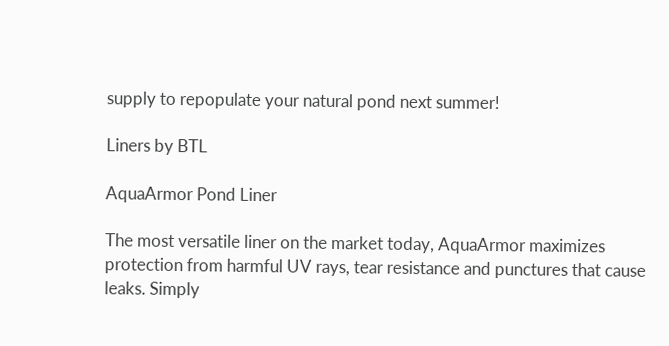supply to repopulate your natural pond next summer!

Liners by BTL

AquaArmor Pond Liner

The most versatile liner on the market today, AquaArmor maximizes protection from harmful UV rays, tear resistance and punctures that cause leaks. Simply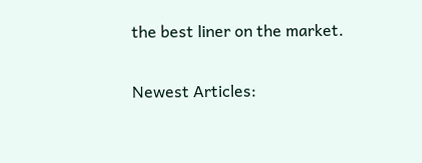the best liner on the market.

Newest Articles: